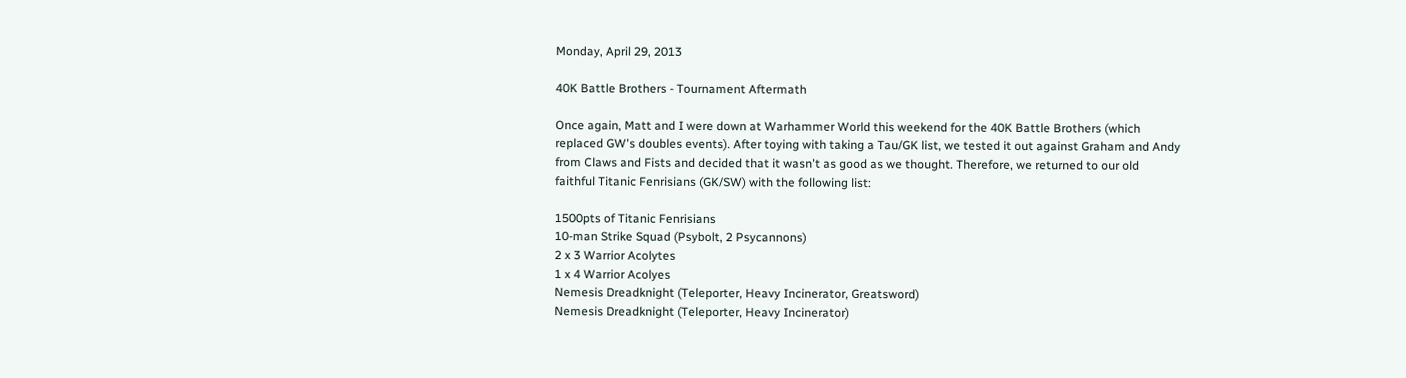Monday, April 29, 2013

40K Battle Brothers - Tournament Aftermath

Once again, Matt and I were down at Warhammer World this weekend for the 40K Battle Brothers (which replaced GW's doubles events). After toying with taking a Tau/GK list, we tested it out against Graham and Andy from Claws and Fists and decided that it wasn't as good as we thought. Therefore, we returned to our old faithful Titanic Fenrisians (GK/SW) with the following list:

1500pts of Titanic Fenrisians
10-man Strike Squad (Psybolt, 2 Psycannons)
2 x 3 Warrior Acolytes
1 x 4 Warrior Acolyes
Nemesis Dreadknight (Teleporter, Heavy Incinerator, Greatsword)
Nemesis Dreadknight (Teleporter, Heavy Incinerator)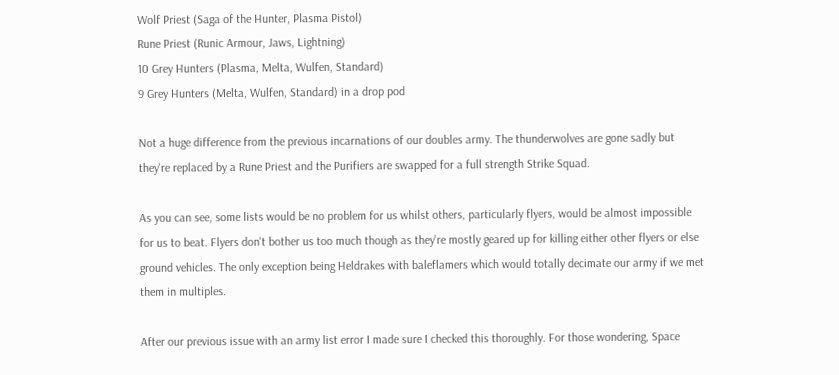Wolf Priest (Saga of the Hunter, Plasma Pistol)
Rune Priest (Runic Armour, Jaws, Lightning)
10 Grey Hunters (Plasma, Melta, Wulfen, Standard)
9 Grey Hunters (Melta, Wulfen, Standard) in a drop pod

Not a huge difference from the previous incarnations of our doubles army. The thunderwolves are gone sadly but they're replaced by a Rune Priest and the Purifiers are swapped for a full strength Strike Squad.

As you can see, some lists would be no problem for us whilst others, particularly flyers, would be almost impossible for us to beat. Flyers don't bother us too much though as they're mostly geared up for killing either other flyers or else ground vehicles. The only exception being Heldrakes with baleflamers which would totally decimate our army if we met them in multiples.

After our previous issue with an army list error I made sure I checked this thoroughly. For those wondering, Space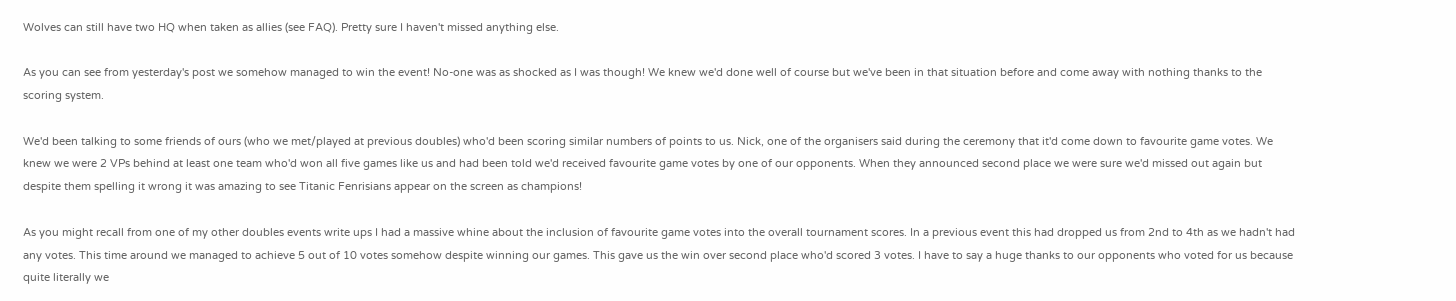Wolves can still have two HQ when taken as allies (see FAQ). Pretty sure I haven't missed anything else.

As you can see from yesterday's post we somehow managed to win the event! No-one was as shocked as I was though! We knew we'd done well of course but we've been in that situation before and come away with nothing thanks to the scoring system.

We'd been talking to some friends of ours (who we met/played at previous doubles) who'd been scoring similar numbers of points to us. Nick, one of the organisers said during the ceremony that it'd come down to favourite game votes. We knew we were 2 VPs behind at least one team who'd won all five games like us and had been told we'd received favourite game votes by one of our opponents. When they announced second place we were sure we'd missed out again but despite them spelling it wrong it was amazing to see Titanic Fenrisians appear on the screen as champions!

As you might recall from one of my other doubles events write ups I had a massive whine about the inclusion of favourite game votes into the overall tournament scores. In a previous event this had dropped us from 2nd to 4th as we hadn't had any votes. This time around we managed to achieve 5 out of 10 votes somehow despite winning our games. This gave us the win over second place who'd scored 3 votes. I have to say a huge thanks to our opponents who voted for us because quite literally we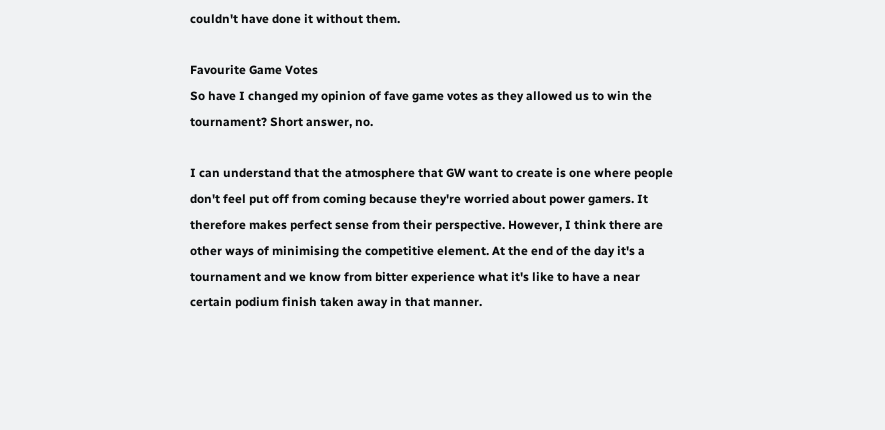couldn't have done it without them.

Favourite Game Votes
So have I changed my opinion of fave game votes as they allowed us to win the tournament? Short answer, no.

I can understand that the atmosphere that GW want to create is one where people don't feel put off from coming because they're worried about power gamers. It therefore makes perfect sense from their perspective. However, I think there are other ways of minimising the competitive element. At the end of the day it's a tournament and we know from bitter experience what it's like to have a near certain podium finish taken away in that manner.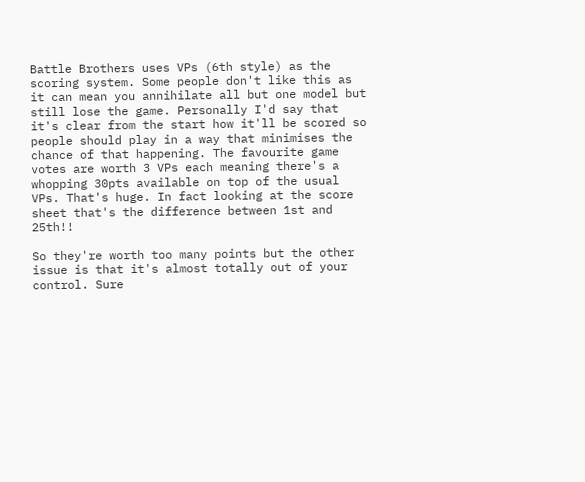Battle Brothers uses VPs (6th style) as the scoring system. Some people don't like this as it can mean you annihilate all but one model but still lose the game. Personally I'd say that it's clear from the start how it'll be scored so people should play in a way that minimises the chance of that happening. The favourite game votes are worth 3 VPs each meaning there's a whopping 30pts available on top of the usual VPs. That's huge. In fact looking at the score sheet that's the difference between 1st and 25th!!

So they're worth too many points but the other issue is that it's almost totally out of your control. Sure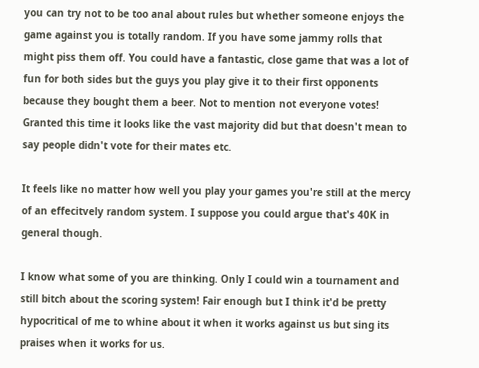you can try not to be too anal about rules but whether someone enjoys the game against you is totally random. If you have some jammy rolls that might piss them off. You could have a fantastic, close game that was a lot of fun for both sides but the guys you play give it to their first opponents because they bought them a beer. Not to mention not everyone votes! Granted this time it looks like the vast majority did but that doesn't mean to say people didn't vote for their mates etc.

It feels like no matter how well you play your games you're still at the mercy of an effecitvely random system. I suppose you could argue that's 40K in general though.

I know what some of you are thinking. Only I could win a tournament and still bitch about the scoring system! Fair enough but I think it'd be pretty hypocritical of me to whine about it when it works against us but sing its praises when it works for us.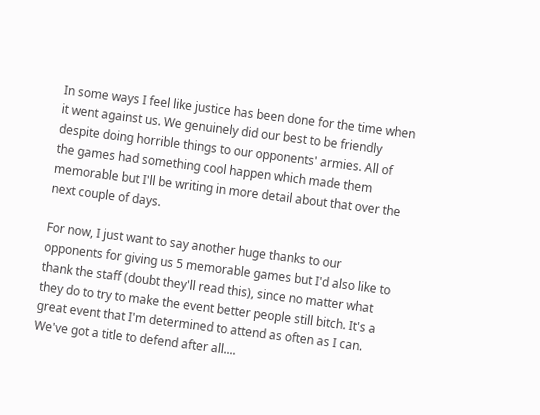In some ways I feel like justice has been done for the time when it went against us. We genuinely did our best to be friendly despite doing horrible things to our opponents' armies. All of the games had something cool happen which made them memorable but I'll be writing in more detail about that over the next couple of days.

For now, I just want to say another huge thanks to our opponents for giving us 5 memorable games but I'd also like to thank the staff (doubt they'll read this), since no matter what they do to try to make the event better people still bitch. It's a great event that I'm determined to attend as often as I can. We've got a title to defend after all....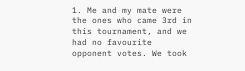1. Me and my mate were the ones who came 3rd in this tournament, and we had no favourite opponent votes. We took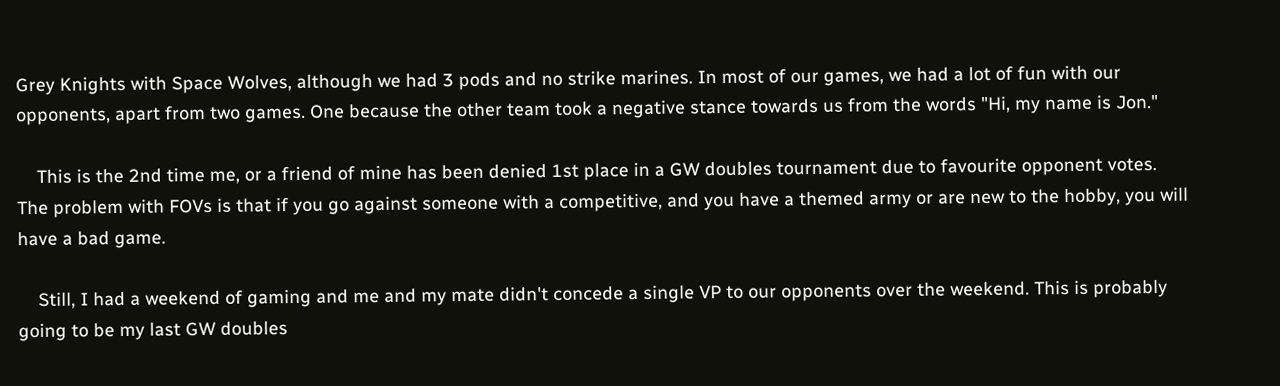Grey Knights with Space Wolves, although we had 3 pods and no strike marines. In most of our games, we had a lot of fun with our opponents, apart from two games. One because the other team took a negative stance towards us from the words "Hi, my name is Jon."

    This is the 2nd time me, or a friend of mine has been denied 1st place in a GW doubles tournament due to favourite opponent votes. The problem with FOVs is that if you go against someone with a competitive, and you have a themed army or are new to the hobby, you will have a bad game.

    Still, I had a weekend of gaming and me and my mate didn't concede a single VP to our opponents over the weekend. This is probably going to be my last GW doubles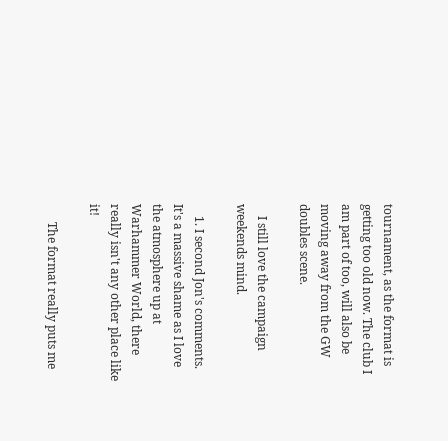tournament, as the format is getting too old now. The club I am part of too, will also be moving away from the GW doubles scene.

    I still love the campaign weekends mind.

    1. I second Jon's comments. It's a massive shame as I love the atmosphere up at Warhammer World, there really isn't any other place like it!

      The format really puts me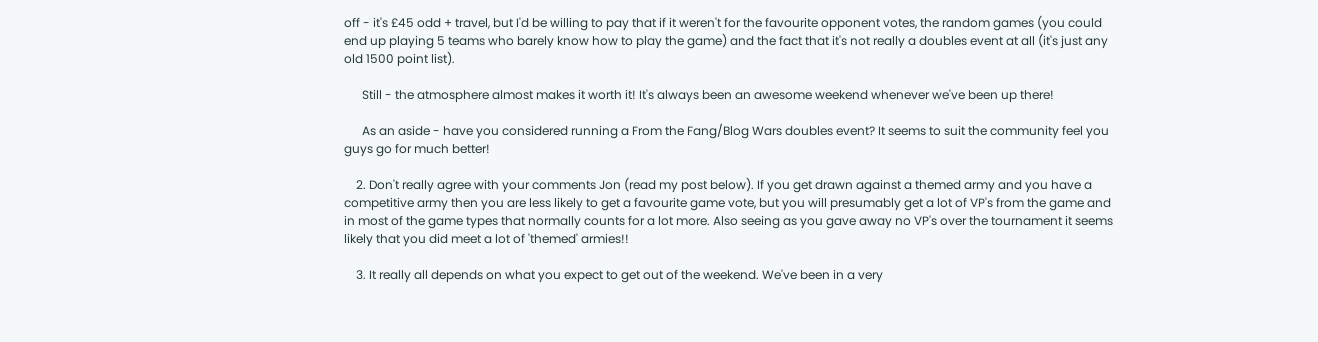off - it's £45 odd + travel, but I'd be willing to pay that if it weren't for the favourite opponent votes, the random games (you could end up playing 5 teams who barely know how to play the game) and the fact that it's not really a doubles event at all (it's just any old 1500 point list).

      Still - the atmosphere almost makes it worth it! It's always been an awesome weekend whenever we've been up there!

      As an aside - have you considered running a From the Fang/Blog Wars doubles event? It seems to suit the community feel you guys go for much better!

    2. Don't really agree with your comments Jon (read my post below). If you get drawn against a themed army and you have a competitive army then you are less likely to get a favourite game vote, but you will presumably get a lot of VP's from the game and in most of the game types that normally counts for a lot more. Also seeing as you gave away no VP's over the tournament it seems likely that you did meet a lot of 'themed' armies!!

    3. It really all depends on what you expect to get out of the weekend. We've been in a very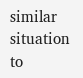similar situation to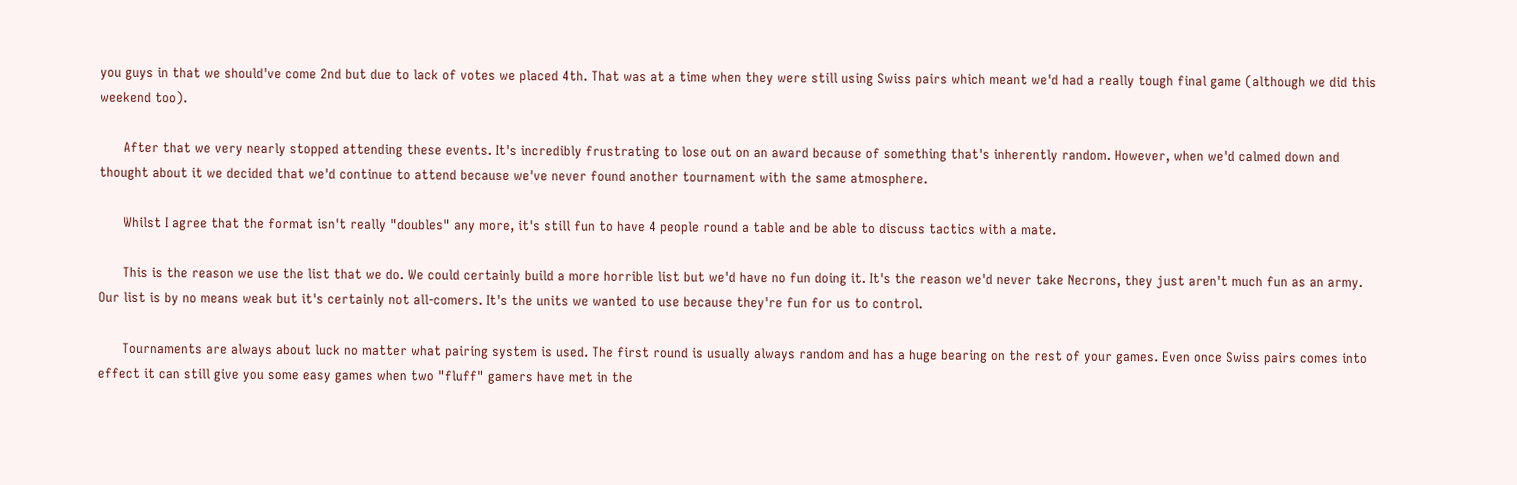you guys in that we should've come 2nd but due to lack of votes we placed 4th. That was at a time when they were still using Swiss pairs which meant we'd had a really tough final game (although we did this weekend too).

      After that we very nearly stopped attending these events. It's incredibly frustrating to lose out on an award because of something that's inherently random. However, when we'd calmed down and thought about it we decided that we'd continue to attend because we've never found another tournament with the same atmosphere.

      Whilst I agree that the format isn't really "doubles" any more, it's still fun to have 4 people round a table and be able to discuss tactics with a mate.

      This is the reason we use the list that we do. We could certainly build a more horrible list but we'd have no fun doing it. It's the reason we'd never take Necrons, they just aren't much fun as an army. Our list is by no means weak but it's certainly not all-comers. It's the units we wanted to use because they're fun for us to control.

      Tournaments are always about luck no matter what pairing system is used. The first round is usually always random and has a huge bearing on the rest of your games. Even once Swiss pairs comes into effect it can still give you some easy games when two "fluff" gamers have met in the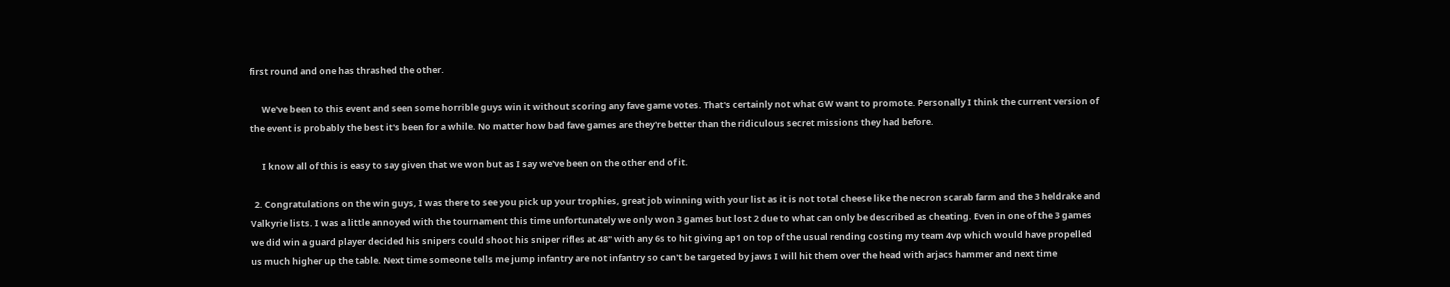first round and one has thrashed the other.

      We've been to this event and seen some horrible guys win it without scoring any fave game votes. That's certainly not what GW want to promote. Personally I think the current version of the event is probably the best it's been for a while. No matter how bad fave games are they're better than the ridiculous secret missions they had before.

      I know all of this is easy to say given that we won but as I say we've been on the other end of it.

  2. Congratulations on the win guys, I was there to see you pick up your trophies, great job winning with your list as it is not total cheese like the necron scarab farm and the 3 heldrake and Valkyrie lists. I was a little annoyed with the tournament this time unfortunately we only won 3 games but lost 2 due to what can only be described as cheating. Even in one of the 3 games we did win a guard player decided his snipers could shoot his sniper rifles at 48" with any 6s to hit giving ap1 on top of the usual rending costing my team 4vp which would have propelled us much higher up the table. Next time someone tells me jump infantry are not infantry so can't be targeted by jaws I will hit them over the head with arjacs hammer and next time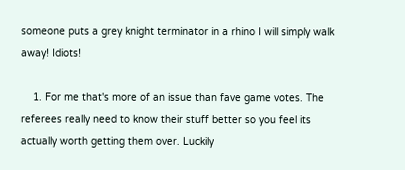someone puts a grey knight terminator in a rhino I will simply walk away! Idiots!

    1. For me that's more of an issue than fave game votes. The referees really need to know their stuff better so you feel its actually worth getting them over. Luckily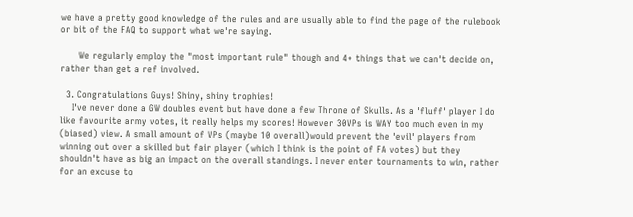we have a pretty good knowledge of the rules and are usually able to find the page of the rulebook or bit of the FAQ to support what we're saying.

      We regularly employ the "most important rule" though and 4+ things that we can't decide on, rather than get a ref involved.

  3. Congratulations Guys! Shiny, shiny trophies!
    I've never done a GW doubles event but have done a few Throne of Skulls. As a 'fluff' player I do like favourite army votes, it really helps my scores! However 30VPs is WAY too much even in my (biased) view. A small amount of VPs (maybe 10 overall)would prevent the 'evil' players from winning out over a skilled but fair player (which I think is the point of FA votes) but they shouldn't have as big an impact on the overall standings. I never enter tournaments to win, rather for an excuse to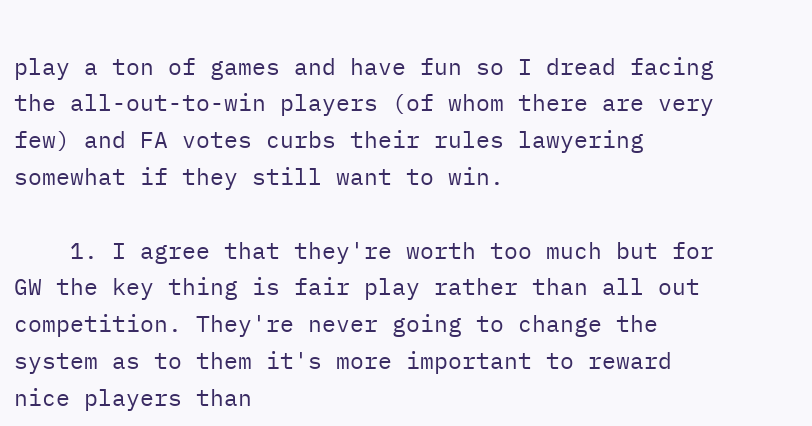play a ton of games and have fun so I dread facing the all-out-to-win players (of whom there are very few) and FA votes curbs their rules lawyering somewhat if they still want to win.

    1. I agree that they're worth too much but for GW the key thing is fair play rather than all out competition. They're never going to change the system as to them it's more important to reward nice players than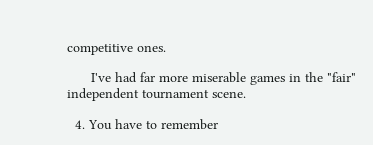competitive ones.

      I've had far more miserable games in the "fair" independent tournament scene.

  4. You have to remember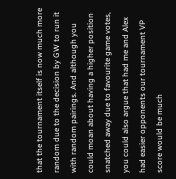that the tournament itself is now much more random due to the decision by GW to run it with random pairings. And although you could moan about having a higher position snatched away due to favourite game votes, you could also argue that had me and Alex had easier opponents our tournament VP score would be much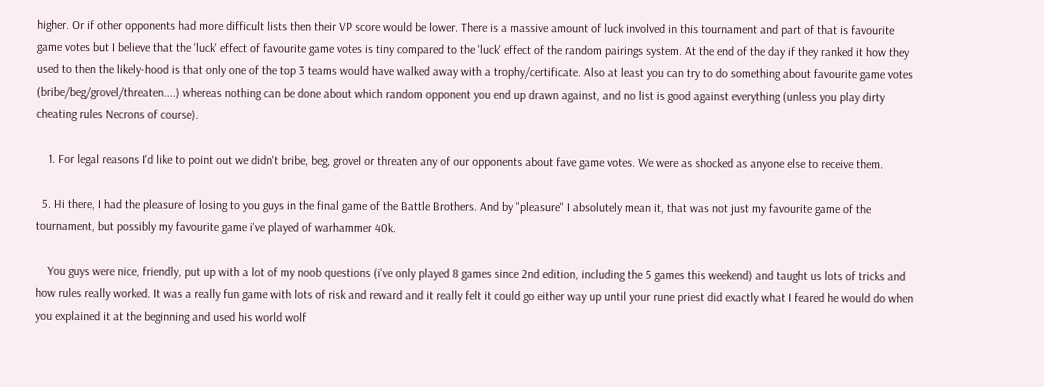higher. Or if other opponents had more difficult lists then their VP score would be lower. There is a massive amount of luck involved in this tournament and part of that is favourite game votes but I believe that the 'luck' effect of favourite game votes is tiny compared to the 'luck' effect of the random pairings system. At the end of the day if they ranked it how they used to then the likely-hood is that only one of the top 3 teams would have walked away with a trophy/certificate. Also at least you can try to do something about favourite game votes (bribe/beg/grovel/threaten....) whereas nothing can be done about which random opponent you end up drawn against, and no list is good against everything (unless you play dirty cheating rules Necrons of course).

    1. For legal reasons I'd like to point out we didn't bribe, beg, grovel or threaten any of our opponents about fave game votes. We were as shocked as anyone else to receive them.

  5. Hi there, I had the pleasure of losing to you guys in the final game of the Battle Brothers. And by "pleasure" I absolutely mean it, that was not just my favourite game of the tournament, but possibly my favourite game i've played of warhammer 40k.

    You guys were nice, friendly, put up with a lot of my noob questions (i've only played 8 games since 2nd edition, including the 5 games this weekend) and taught us lots of tricks and how rules really worked. It was a really fun game with lots of risk and reward and it really felt it could go either way up until your rune priest did exactly what I feared he would do when you explained it at the beginning and used his world wolf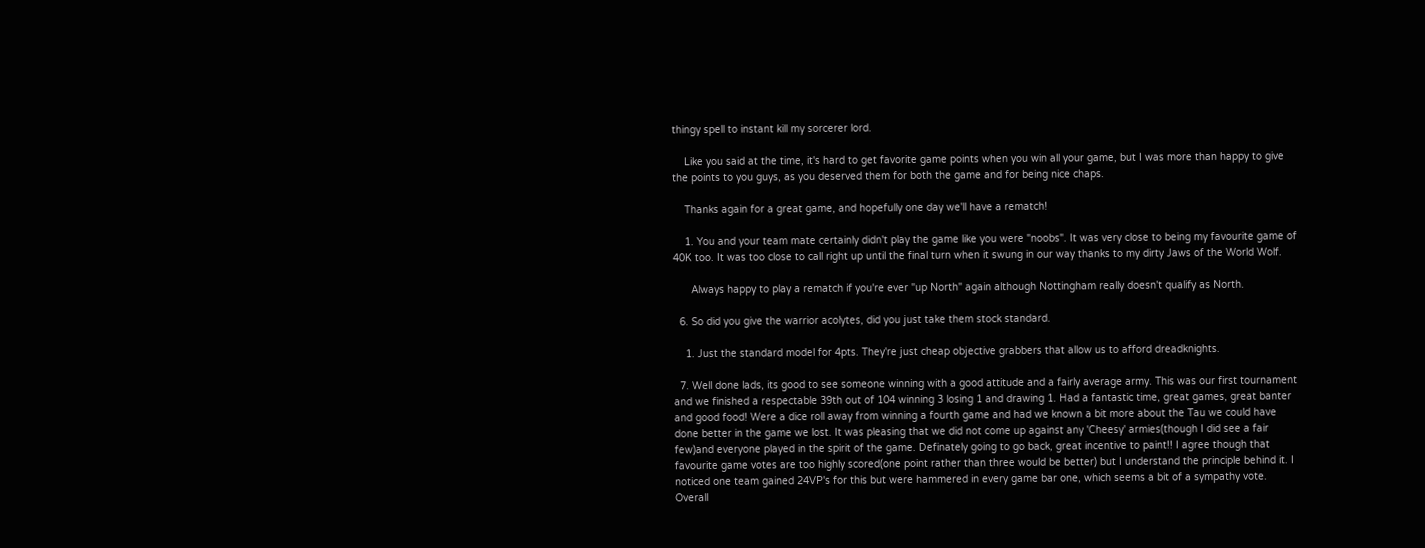thingy spell to instant kill my sorcerer lord.

    Like you said at the time, it's hard to get favorite game points when you win all your game, but I was more than happy to give the points to you guys, as you deserved them for both the game and for being nice chaps.

    Thanks again for a great game, and hopefully one day we'll have a rematch!

    1. You and your team mate certainly didn't play the game like you were "noobs". It was very close to being my favourite game of 40K too. It was too close to call right up until the final turn when it swung in our way thanks to my dirty Jaws of the World Wolf.

      Always happy to play a rematch if you're ever "up North" again although Nottingham really doesn't qualify as North.

  6. So did you give the warrior acolytes, did you just take them stock standard.

    1. Just the standard model for 4pts. They're just cheap objective grabbers that allow us to afford dreadknights.

  7. Well done lads, its good to see someone winning with a good attitude and a fairly average army. This was our first tournament and we finished a respectable 39th out of 104 winning 3 losing 1 and drawing 1. Had a fantastic time, great games, great banter and good food! Were a dice roll away from winning a fourth game and had we known a bit more about the Tau we could have done better in the game we lost. It was pleasing that we did not come up against any 'Cheesy' armies(though I did see a fair few)and everyone played in the spirit of the game. Definately going to go back, great incentive to paint!! I agree though that favourite game votes are too highly scored(one point rather than three would be better) but I understand the principle behind it. I noticed one team gained 24VP's for this but were hammered in every game bar one, which seems a bit of a sympathy vote. Overall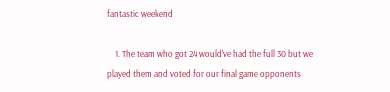fantastic weekend

    1. The team who got 24 would've had the full 30 but we played them and voted for our final game opponents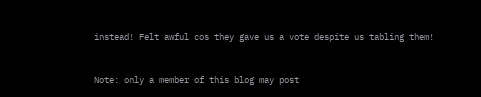instead! Felt awful cos they gave us a vote despite us tabling them!


Note: only a member of this blog may post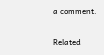a comment.


Related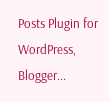Posts Plugin for WordPress, Blogger...